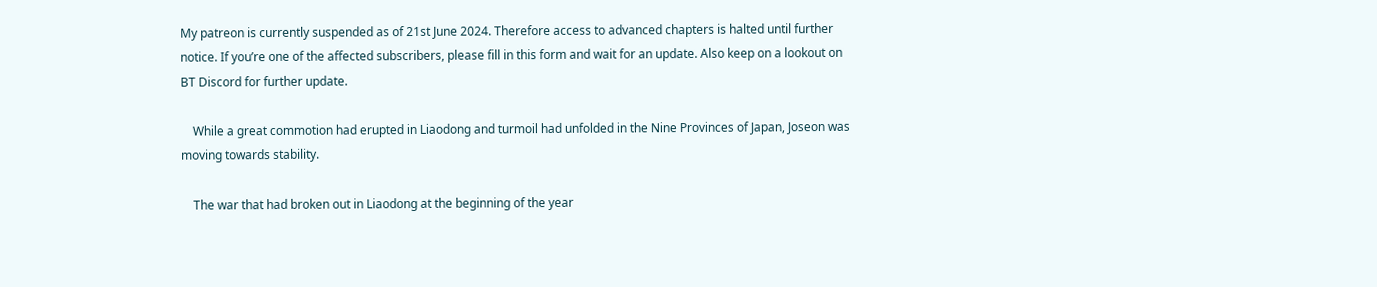My patreon is currently suspended as of 21st June 2024. Therefore access to advanced chapters is halted until further notice. If you’re one of the affected subscribers, please fill in this form and wait for an update. Also keep on a lookout on BT Discord for further update.

    While a great commotion had erupted in Liaodong and turmoil had unfolded in the Nine Provinces of Japan, Joseon was moving towards stability.

    The war that had broken out in Liaodong at the beginning of the year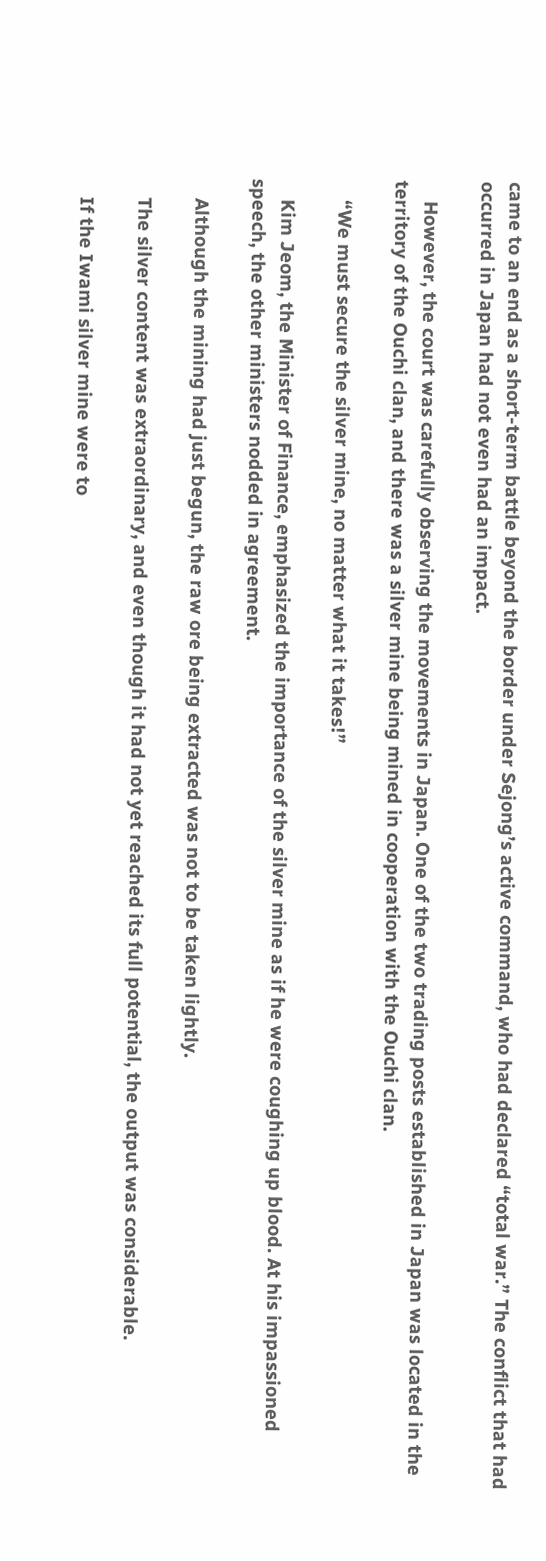came to an end as a short-term battle beyond the border under Sejong’s active command, who had declared “total war.” The conflict that had occurred in Japan had not even had an impact.

    However, the court was carefully observing the movements in Japan. One of the two trading posts established in Japan was located in the territory of the Ouchi clan, and there was a silver mine being mined in cooperation with the Ouchi clan.

    “We must secure the silver mine, no matter what it takes!”

    Kim Jeom, the Minister of Finance, emphasized the importance of the silver mine as if he were coughing up blood. At his impassioned speech, the other ministers nodded in agreement.

    Although the mining had just begun, the raw ore being extracted was not to be taken lightly.

    The silver content was extraordinary, and even though it had not yet reached its full potential, the output was considerable.

    If the Iwami silver mine were to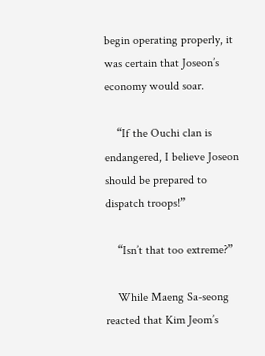begin operating properly, it was certain that Joseon’s economy would soar.

    “If the Ouchi clan is endangered, I believe Joseon should be prepared to dispatch troops!”

    “Isn’t that too extreme?”

    While Maeng Sa-seong reacted that Kim Jeom’s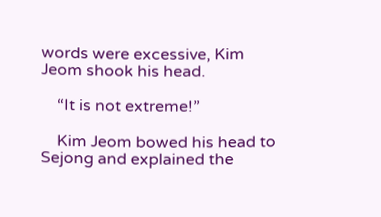words were excessive, Kim Jeom shook his head.

    “It is not extreme!”

    Kim Jeom bowed his head to Sejong and explained the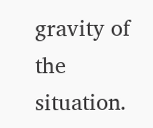gravity of the situation.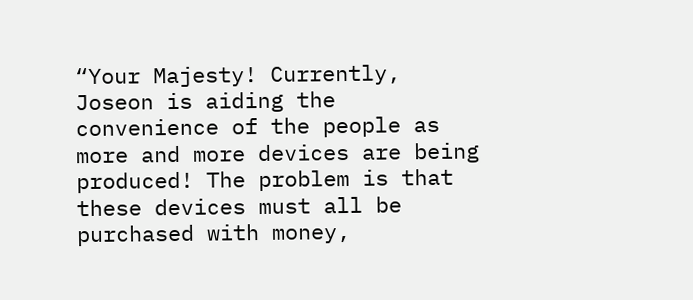“Your Majesty! Currently, Joseon is aiding the convenience of the people as more and more devices are being produced! The problem is that these devices must all be purchased with money,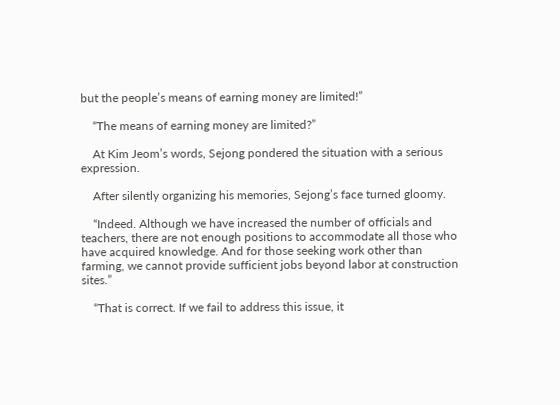but the people’s means of earning money are limited!”

    “The means of earning money are limited?”

    At Kim Jeom’s words, Sejong pondered the situation with a serious expression.

    After silently organizing his memories, Sejong’s face turned gloomy.

    “Indeed. Although we have increased the number of officials and teachers, there are not enough positions to accommodate all those who have acquired knowledge. And for those seeking work other than farming, we cannot provide sufficient jobs beyond labor at construction sites.”

    “That is correct. If we fail to address this issue, it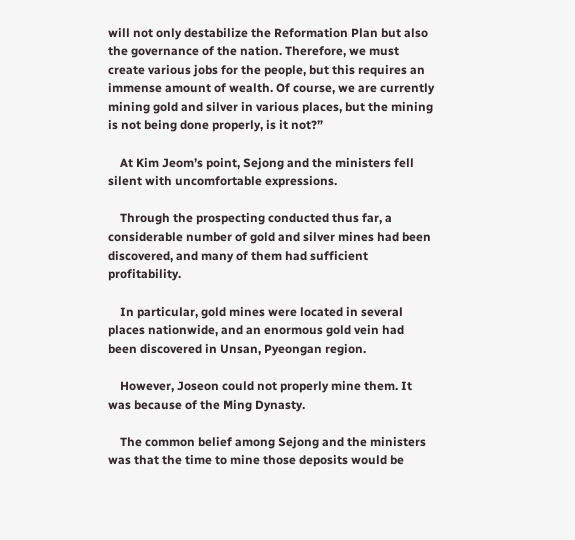will not only destabilize the Reformation Plan but also the governance of the nation. Therefore, we must create various jobs for the people, but this requires an immense amount of wealth. Of course, we are currently mining gold and silver in various places, but the mining is not being done properly, is it not?”

    At Kim Jeom’s point, Sejong and the ministers fell silent with uncomfortable expressions.

    Through the prospecting conducted thus far, a considerable number of gold and silver mines had been discovered, and many of them had sufficient profitability.

    In particular, gold mines were located in several places nationwide, and an enormous gold vein had been discovered in Unsan, Pyeongan region.

    However, Joseon could not properly mine them. It was because of the Ming Dynasty.

    The common belief among Sejong and the ministers was that the time to mine those deposits would be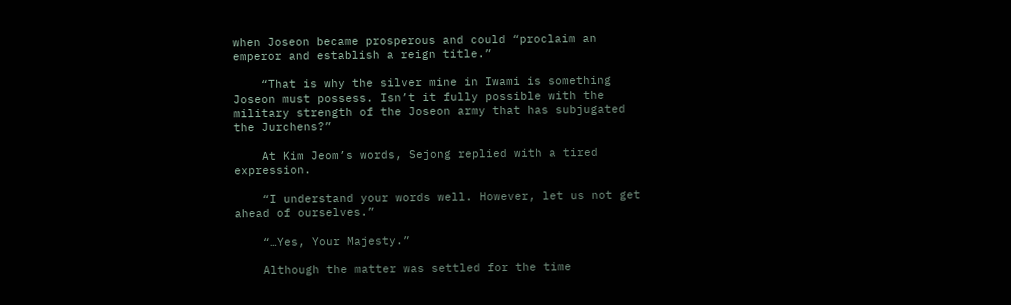when Joseon became prosperous and could “proclaim an emperor and establish a reign title.”

    “That is why the silver mine in Iwami is something Joseon must possess. Isn’t it fully possible with the military strength of the Joseon army that has subjugated the Jurchens?”

    At Kim Jeom’s words, Sejong replied with a tired expression.

    “I understand your words well. However, let us not get ahead of ourselves.”

    “…Yes, Your Majesty.”

    Although the matter was settled for the time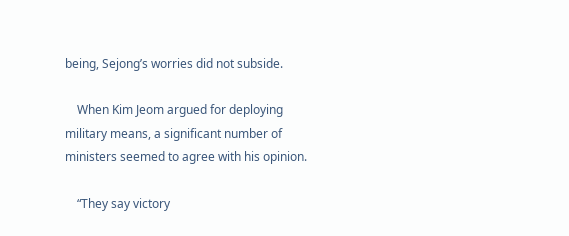being, Sejong’s worries did not subside.

    When Kim Jeom argued for deploying military means, a significant number of ministers seemed to agree with his opinion.

    “They say victory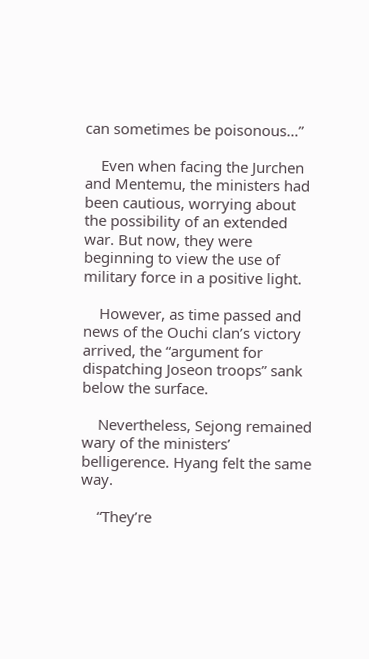can sometimes be poisonous…”

    Even when facing the Jurchen and Mentemu, the ministers had been cautious, worrying about the possibility of an extended war. But now, they were beginning to view the use of military force in a positive light.

    However, as time passed and news of the Ouchi clan’s victory arrived, the “argument for dispatching Joseon troops” sank below the surface.

    Nevertheless, Sejong remained wary of the ministers’ belligerence. Hyang felt the same way.

    “They’re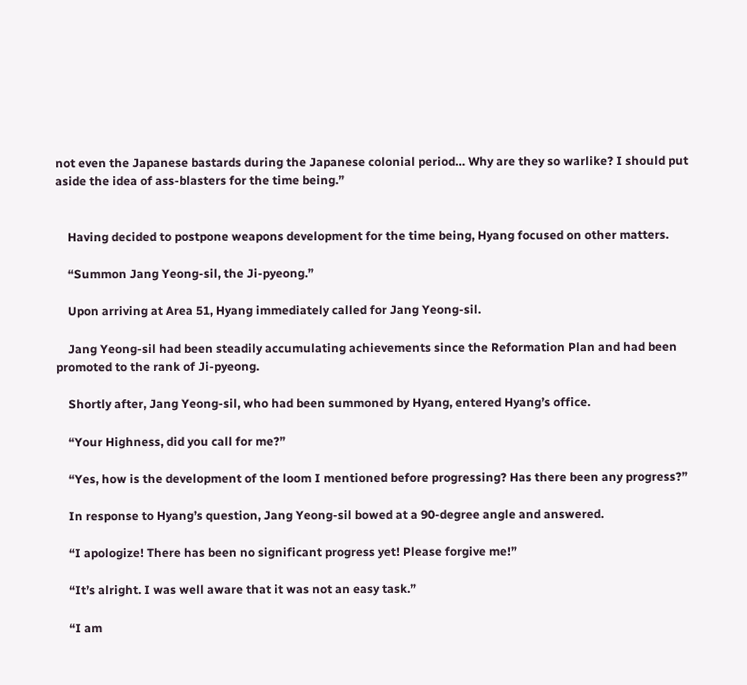not even the Japanese bastards during the Japanese colonial period… Why are they so warlike? I should put aside the idea of ass-blasters for the time being.”


    Having decided to postpone weapons development for the time being, Hyang focused on other matters.

    “Summon Jang Yeong-sil, the Ji-pyeong.”

    Upon arriving at Area 51, Hyang immediately called for Jang Yeong-sil.

    Jang Yeong-sil had been steadily accumulating achievements since the Reformation Plan and had been promoted to the rank of Ji-pyeong.

    Shortly after, Jang Yeong-sil, who had been summoned by Hyang, entered Hyang’s office.

    “Your Highness, did you call for me?”

    “Yes, how is the development of the loom I mentioned before progressing? Has there been any progress?”

    In response to Hyang’s question, Jang Yeong-sil bowed at a 90-degree angle and answered.

    “I apologize! There has been no significant progress yet! Please forgive me!”

    “It’s alright. I was well aware that it was not an easy task.”

    “I am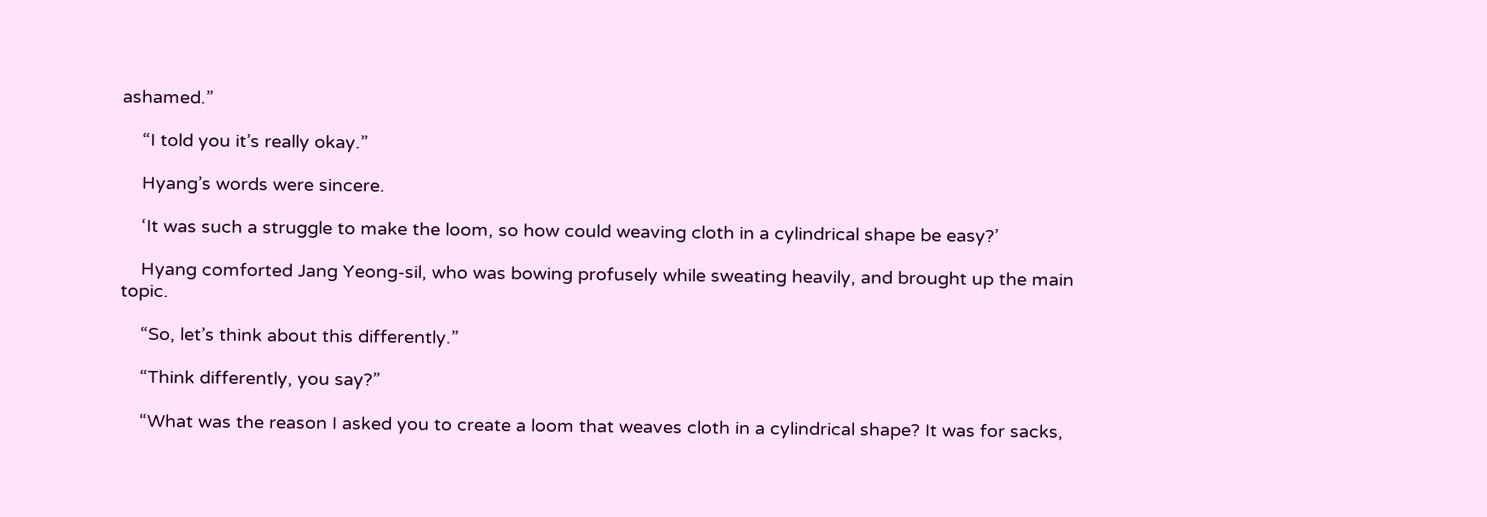ashamed.”

    “I told you it’s really okay.”

    Hyang’s words were sincere.

    ‘It was such a struggle to make the loom, so how could weaving cloth in a cylindrical shape be easy?’

    Hyang comforted Jang Yeong-sil, who was bowing profusely while sweating heavily, and brought up the main topic.

    “So, let’s think about this differently.”

    “Think differently, you say?”

    “What was the reason I asked you to create a loom that weaves cloth in a cylindrical shape? It was for sacks,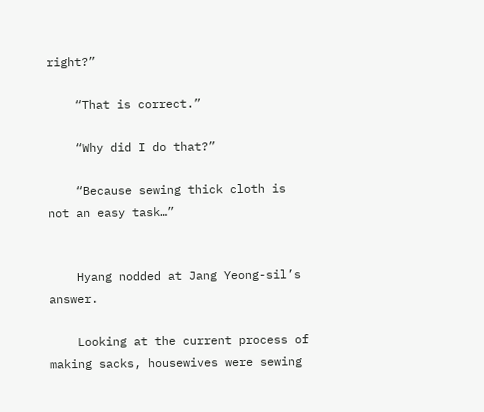right?”

    “That is correct.”

    “Why did I do that?”

    “Because sewing thick cloth is not an easy task…”


    Hyang nodded at Jang Yeong-sil’s answer.

    Looking at the current process of making sacks, housewives were sewing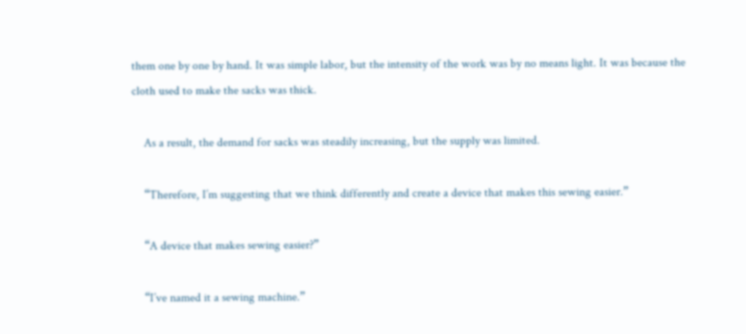them one by one by hand. It was simple labor, but the intensity of the work was by no means light. It was because the cloth used to make the sacks was thick.

    As a result, the demand for sacks was steadily increasing, but the supply was limited.

    “Therefore, I’m suggesting that we think differently and create a device that makes this sewing easier.”

    “A device that makes sewing easier?”

    “I’ve named it a sewing machine.”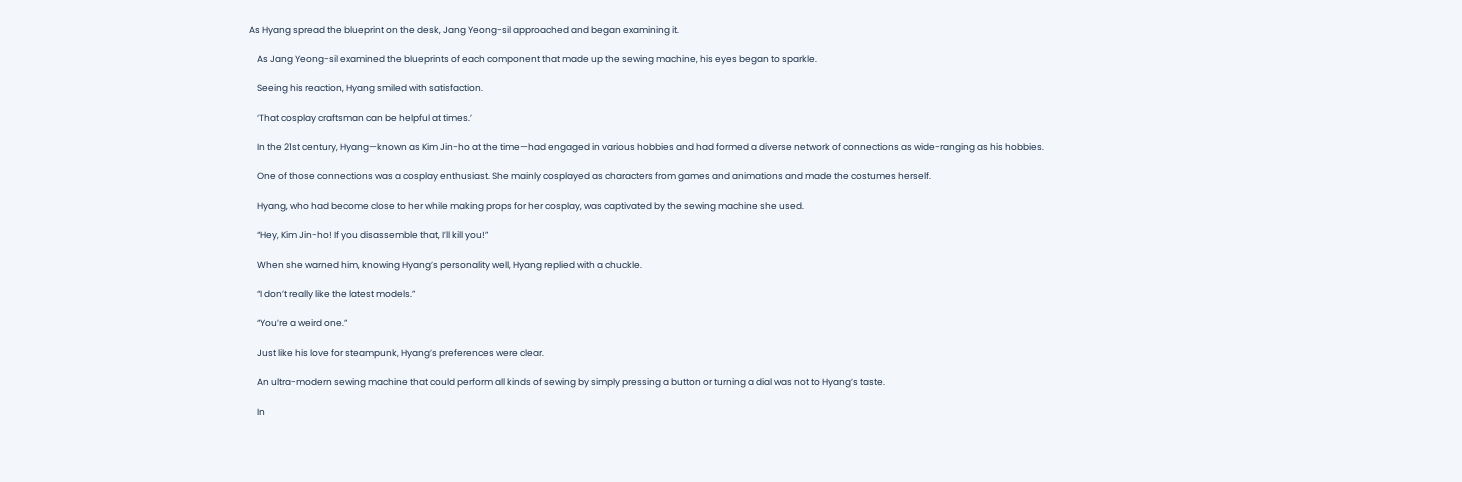As Hyang spread the blueprint on the desk, Jang Yeong-sil approached and began examining it.

    As Jang Yeong-sil examined the blueprints of each component that made up the sewing machine, his eyes began to sparkle.

    Seeing his reaction, Hyang smiled with satisfaction.

    ‘That cosplay craftsman can be helpful at times.’

    In the 21st century, Hyang—known as Kim Jin-ho at the time—had engaged in various hobbies and had formed a diverse network of connections as wide-ranging as his hobbies.

    One of those connections was a cosplay enthusiast. She mainly cosplayed as characters from games and animations and made the costumes herself.

    Hyang, who had become close to her while making props for her cosplay, was captivated by the sewing machine she used.

    “Hey, Kim Jin-ho! If you disassemble that, I’ll kill you!”

    When she warned him, knowing Hyang’s personality well, Hyang replied with a chuckle.

    “I don’t really like the latest models.”

    “You’re a weird one.”

    Just like his love for steampunk, Hyang’s preferences were clear.

    An ultra-modern sewing machine that could perform all kinds of sewing by simply pressing a button or turning a dial was not to Hyang’s taste.

    In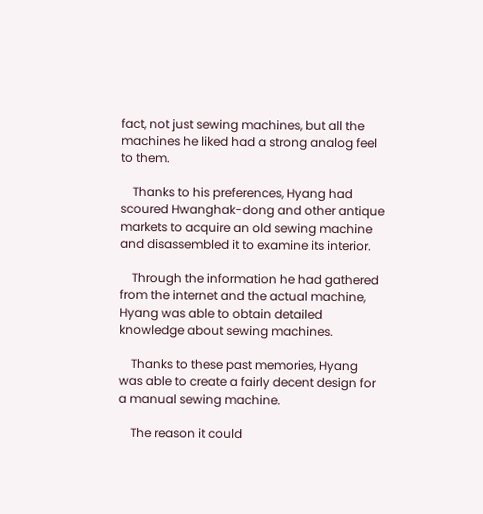fact, not just sewing machines, but all the machines he liked had a strong analog feel to them.

    Thanks to his preferences, Hyang had scoured Hwanghak-dong and other antique markets to acquire an old sewing machine and disassembled it to examine its interior.

    Through the information he had gathered from the internet and the actual machine, Hyang was able to obtain detailed knowledge about sewing machines.

    Thanks to these past memories, Hyang was able to create a fairly decent design for a manual sewing machine.

    The reason it could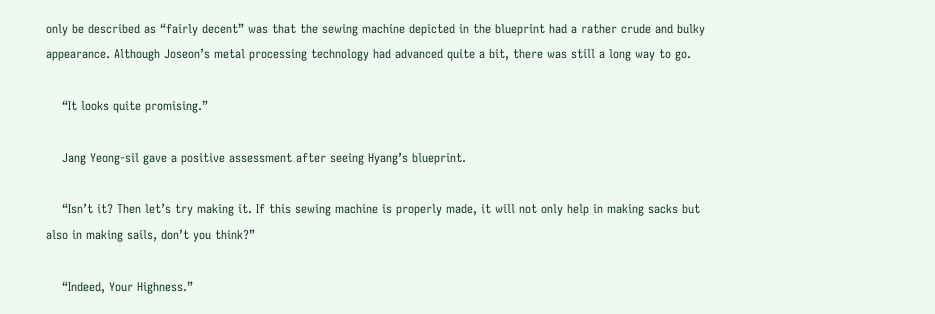only be described as “fairly decent” was that the sewing machine depicted in the blueprint had a rather crude and bulky appearance. Although Joseon’s metal processing technology had advanced quite a bit, there was still a long way to go.

    “It looks quite promising.”

    Jang Yeong-sil gave a positive assessment after seeing Hyang’s blueprint.

    “Isn’t it? Then let’s try making it. If this sewing machine is properly made, it will not only help in making sacks but also in making sails, don’t you think?”

    “Indeed, Your Highness.”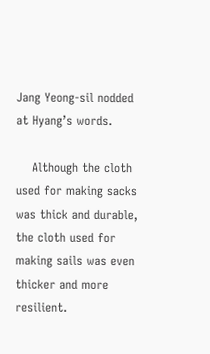Jang Yeong-sil nodded at Hyang’s words.

    Although the cloth used for making sacks was thick and durable, the cloth used for making sails was even thicker and more resilient.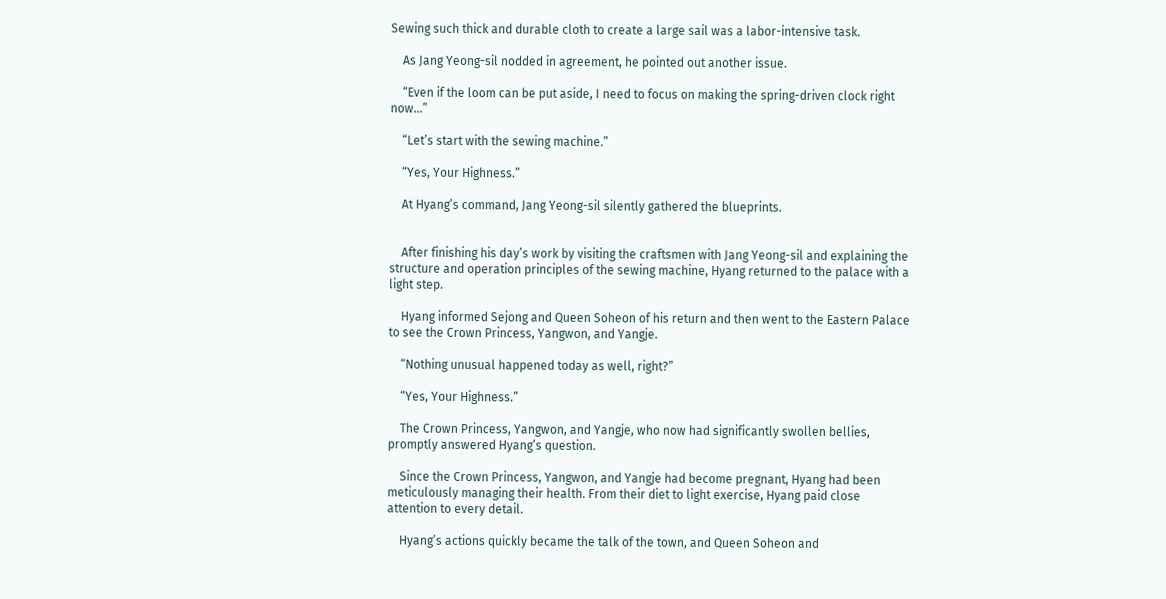Sewing such thick and durable cloth to create a large sail was a labor-intensive task.

    As Jang Yeong-sil nodded in agreement, he pointed out another issue.

    “Even if the loom can be put aside, I need to focus on making the spring-driven clock right now…”

    “Let’s start with the sewing machine.”

    “Yes, Your Highness.”

    At Hyang’s command, Jang Yeong-sil silently gathered the blueprints.


    After finishing his day’s work by visiting the craftsmen with Jang Yeong-sil and explaining the structure and operation principles of the sewing machine, Hyang returned to the palace with a light step.

    Hyang informed Sejong and Queen Soheon of his return and then went to the Eastern Palace to see the Crown Princess, Yangwon, and Yangje.

    “Nothing unusual happened today as well, right?”

    “Yes, Your Highness.”

    The Crown Princess, Yangwon, and Yangje, who now had significantly swollen bellies, promptly answered Hyang’s question.

    Since the Crown Princess, Yangwon, and Yangje had become pregnant, Hyang had been meticulously managing their health. From their diet to light exercise, Hyang paid close attention to every detail.

    Hyang’s actions quickly became the talk of the town, and Queen Soheon and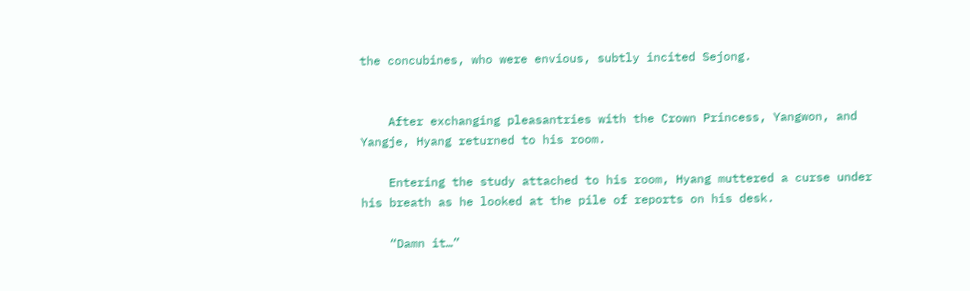the concubines, who were envious, subtly incited Sejong.


    After exchanging pleasantries with the Crown Princess, Yangwon, and Yangje, Hyang returned to his room.

    Entering the study attached to his room, Hyang muttered a curse under his breath as he looked at the pile of reports on his desk.

    “Damn it…”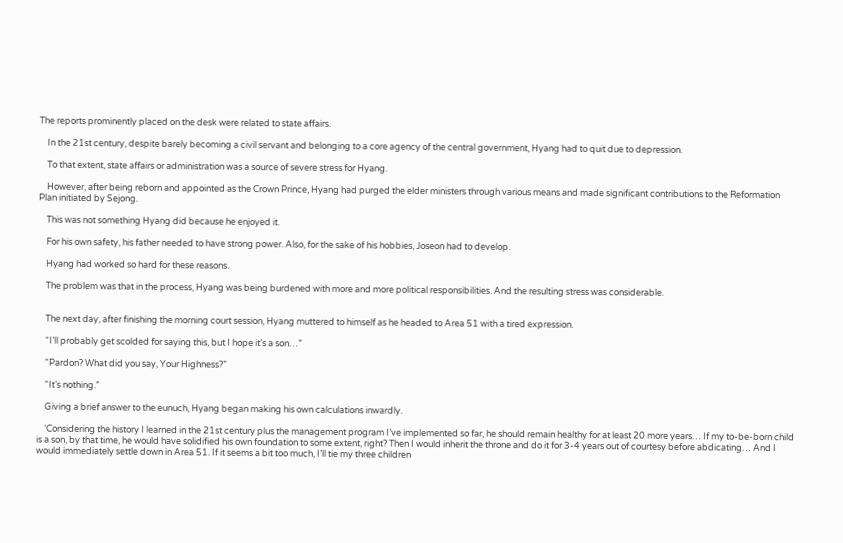The reports prominently placed on the desk were related to state affairs.

    In the 21st century, despite barely becoming a civil servant and belonging to a core agency of the central government, Hyang had to quit due to depression.

    To that extent, state affairs or administration was a source of severe stress for Hyang.

    However, after being reborn and appointed as the Crown Prince, Hyang had purged the elder ministers through various means and made significant contributions to the Reformation Plan initiated by Sejong.

    This was not something Hyang did because he enjoyed it.

    For his own safety, his father needed to have strong power. Also, for the sake of his hobbies, Joseon had to develop.

    Hyang had worked so hard for these reasons.

    The problem was that in the process, Hyang was being burdened with more and more political responsibilities. And the resulting stress was considerable.


    The next day, after finishing the morning court session, Hyang muttered to himself as he headed to Area 51 with a tired expression.

    “I’ll probably get scolded for saying this, but I hope it’s a son…”

    “Pardon? What did you say, Your Highness?”

    “It’s nothing.”

    Giving a brief answer to the eunuch, Hyang began making his own calculations inwardly.

    ‘Considering the history I learned in the 21st century plus the management program I’ve implemented so far, he should remain healthy for at least 20 more years… If my to-be-born child is a son, by that time, he would have solidified his own foundation to some extent, right? Then I would inherit the throne and do it for 3-4 years out of courtesy before abdicating… And I would immediately settle down in Area 51. If it seems a bit too much, I’ll tie my three children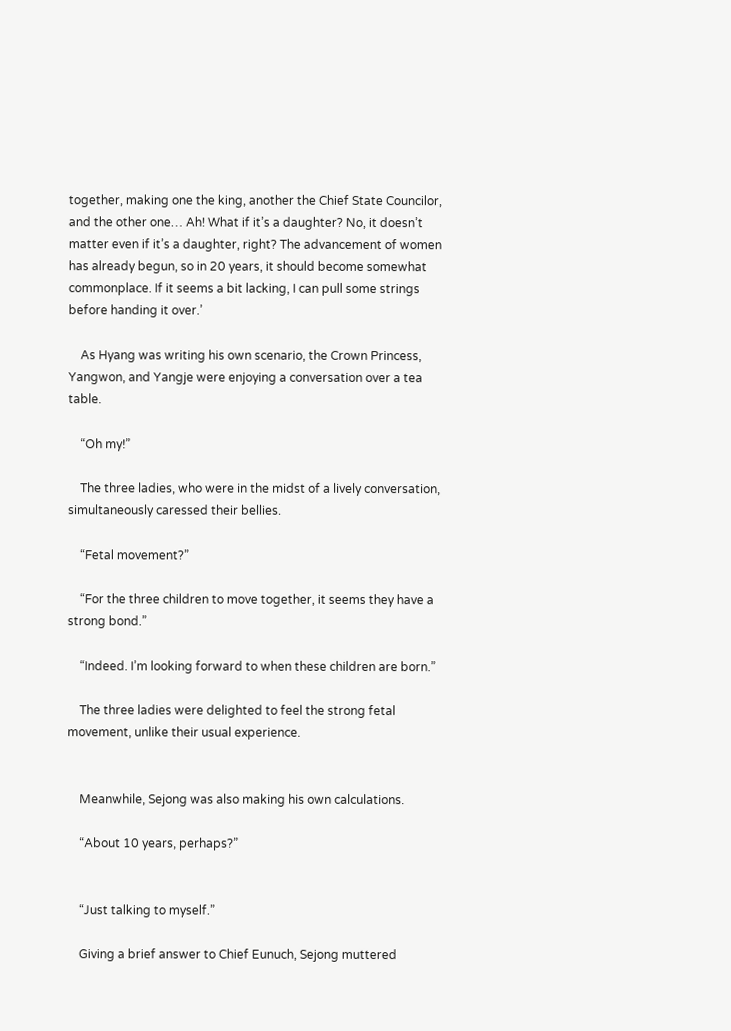together, making one the king, another the Chief State Councilor, and the other one… Ah! What if it’s a daughter? No, it doesn’t matter even if it’s a daughter, right? The advancement of women has already begun, so in 20 years, it should become somewhat commonplace. If it seems a bit lacking, I can pull some strings before handing it over.’

    As Hyang was writing his own scenario, the Crown Princess, Yangwon, and Yangje were enjoying a conversation over a tea table.

    “Oh my!”

    The three ladies, who were in the midst of a lively conversation, simultaneously caressed their bellies.

    “Fetal movement?”

    “For the three children to move together, it seems they have a strong bond.”

    “Indeed. I’m looking forward to when these children are born.”

    The three ladies were delighted to feel the strong fetal movement, unlike their usual experience.


    Meanwhile, Sejong was also making his own calculations.

    “About 10 years, perhaps?”


    “Just talking to myself.”

    Giving a brief answer to Chief Eunuch, Sejong muttered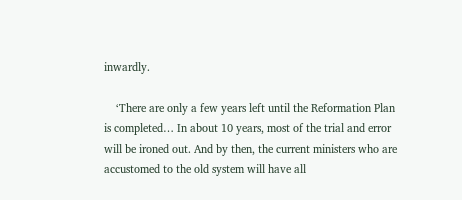inwardly.

    ‘There are only a few years left until the Reformation Plan is completed… In about 10 years, most of the trial and error will be ironed out. And by then, the current ministers who are accustomed to the old system will have all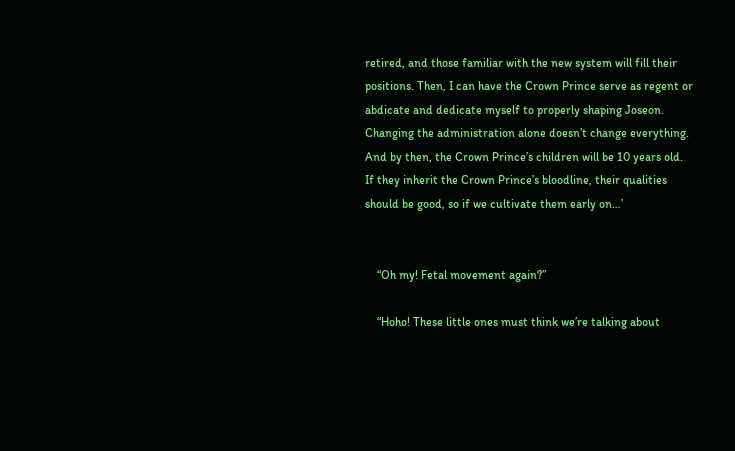retired, and those familiar with the new system will fill their positions. Then, I can have the Crown Prince serve as regent or abdicate and dedicate myself to properly shaping Joseon. Changing the administration alone doesn’t change everything. And by then, the Crown Prince’s children will be 10 years old. If they inherit the Crown Prince’s bloodline, their qualities should be good, so if we cultivate them early on…’


    “Oh my! Fetal movement again?”

    “Hoho! These little ones must think we’re talking about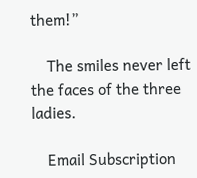them!”

    The smiles never left the faces of the three ladies.

    Email Subscription